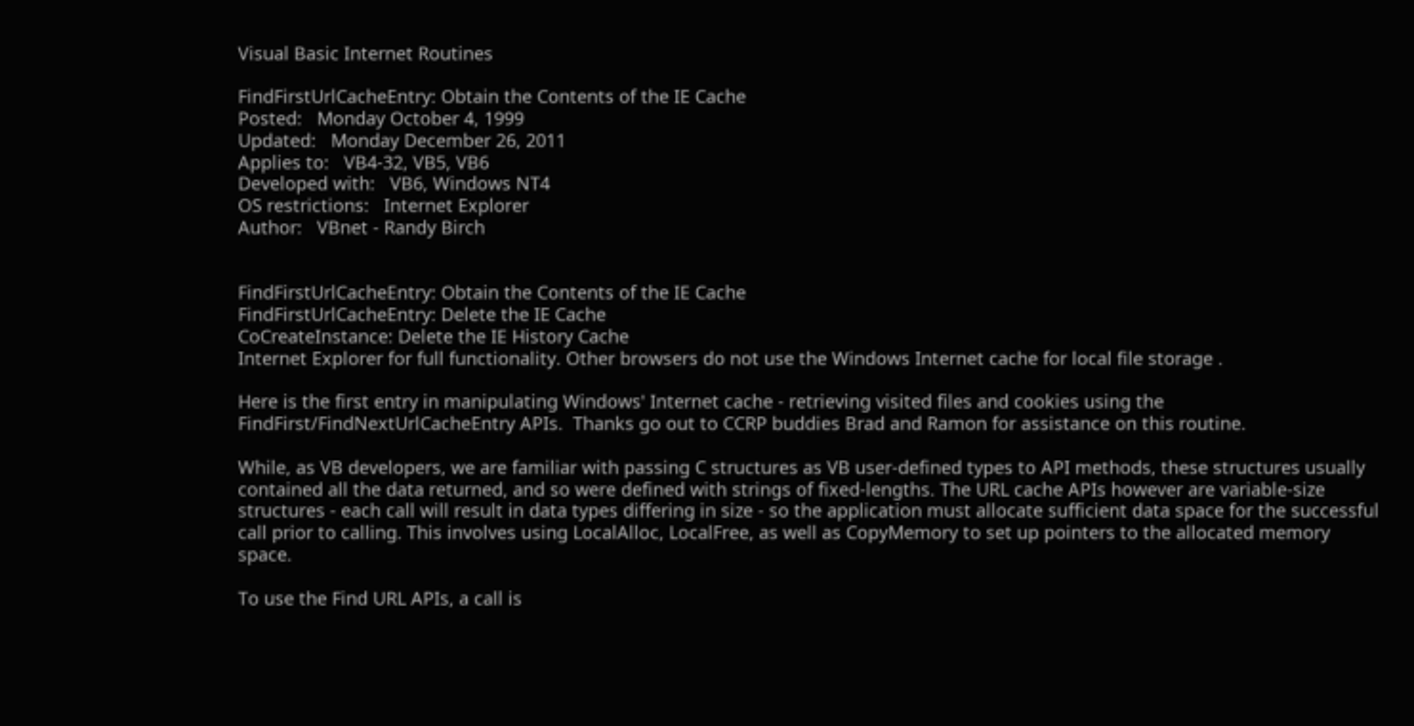Visual Basic Internet Routines

FindFirstUrlCacheEntry: Obtain the Contents of the IE Cache
Posted:   Monday October 4, 1999
Updated:   Monday December 26, 2011
Applies to:   VB4-32, VB5, VB6
Developed with:   VB6, Windows NT4
OS restrictions:   Internet Explorer
Author:   VBnet - Randy Birch


FindFirstUrlCacheEntry: Obtain the Contents of the IE Cache
FindFirstUrlCacheEntry: Delete the IE Cache
CoCreateInstance: Delete the IE History Cache
Internet Explorer for full functionality. Other browsers do not use the Windows Internet cache for local file storage .

Here is the first entry in manipulating Windows' Internet cache - retrieving visited files and cookies using the FindFirst/FindNextUrlCacheEntry APIs.  Thanks go out to CCRP buddies Brad and Ramon for assistance on this routine.

While, as VB developers, we are familiar with passing C structures as VB user-defined types to API methods, these structures usually contained all the data returned, and so were defined with strings of fixed-lengths. The URL cache APIs however are variable-size structures - each call will result in data types differing in size - so the application must allocate sufficient data space for the successful call prior to calling. This involves using LocalAlloc, LocalFree, as well as CopyMemory to set up pointers to the allocated memory space.

To use the Find URL APIs, a call is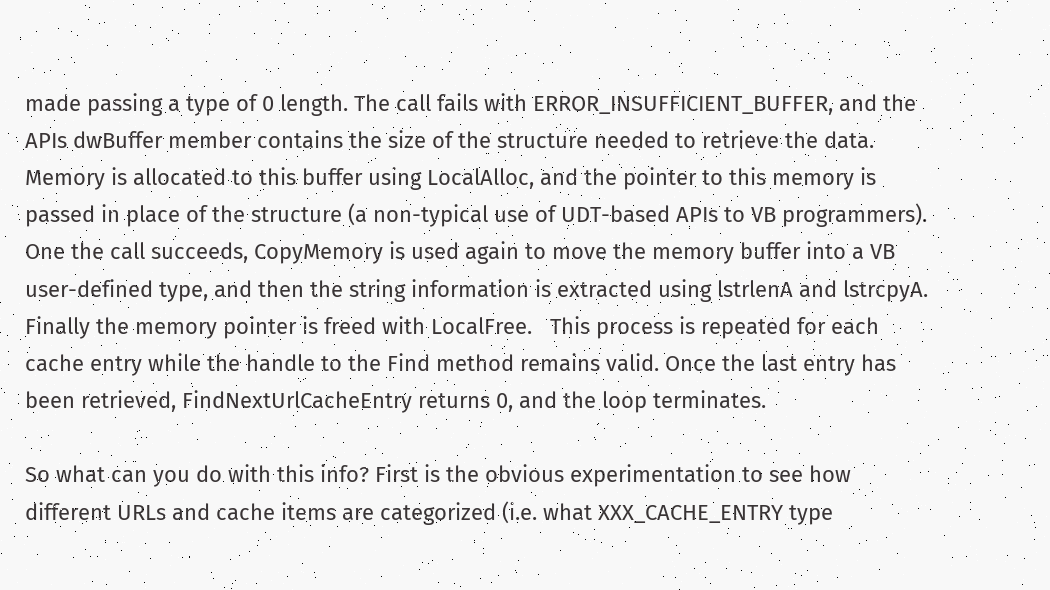made passing a type of 0 length. The call fails with ERROR_INSUFFICIENT_BUFFER, and the APIs dwBuffer member contains the size of the structure needed to retrieve the data. Memory is allocated to this buffer using LocalAlloc, and the pointer to this memory is passed in place of the structure (a non-typical use of UDT-based APIs to VB programmers). One the call succeeds, CopyMemory is used again to move the memory buffer into a VB user-defined type, and then the string information is extracted using lstrlenA and lstrcpyA. Finally the memory pointer is freed with LocalFree.   This process is repeated for each cache entry while the handle to the Find method remains valid. Once the last entry has been retrieved, FindNextUrlCacheEntry returns 0, and the loop terminates.

So what can you do with this info? First is the obvious experimentation to see how different URLs and cache items are categorized (i.e. what XXX_CACHE_ENTRY type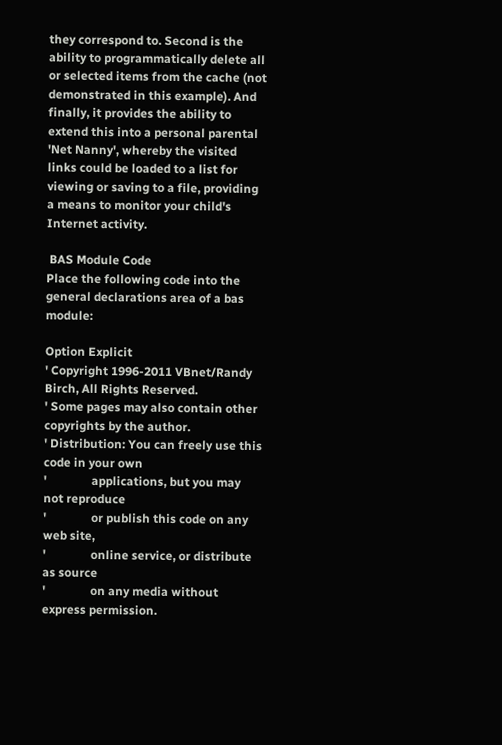they correspond to. Second is the ability to programmatically delete all or selected items from the cache (not demonstrated in this example). And finally, it provides the ability to extend this into a personal parental 'Net Nanny', whereby the visited links could be loaded to a list for viewing or saving to a file, providing a means to monitor your child's Internet activity.

 BAS Module Code
Place the following code into the general declarations area of a bas module:

Option Explicit
' Copyright 1996-2011 VBnet/Randy Birch, All Rights Reserved.
' Some pages may also contain other copyrights by the author.
' Distribution: You can freely use this code in your own
'               applications, but you may not reproduce
'               or publish this code on any web site,
'               online service, or distribute as source
'               on any media without express permission.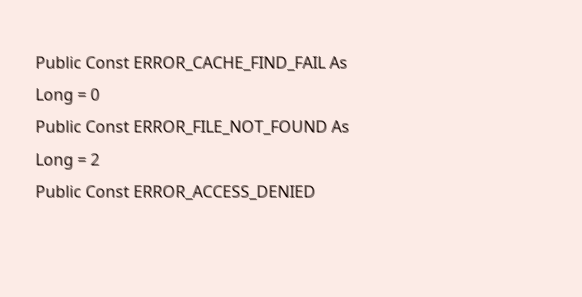Public Const ERROR_CACHE_FIND_FAIL As Long = 0
Public Const ERROR_FILE_NOT_FOUND As Long = 2
Public Const ERROR_ACCESS_DENIED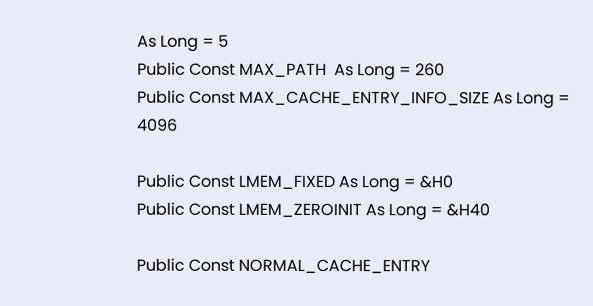As Long = 5
Public Const MAX_PATH  As Long = 260
Public Const MAX_CACHE_ENTRY_INFO_SIZE As Long = 4096

Public Const LMEM_FIXED As Long = &H0
Public Const LMEM_ZEROINIT As Long = &H40

Public Const NORMAL_CACHE_ENTRY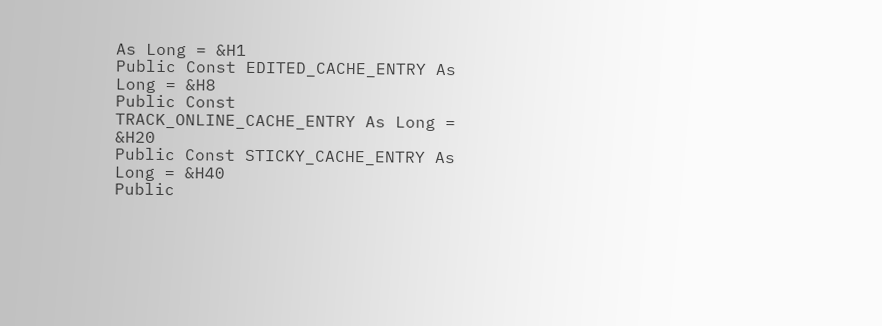As Long = &H1
Public Const EDITED_CACHE_ENTRY As Long = &H8
Public Const TRACK_ONLINE_CACHE_ENTRY As Long = &H20
Public Const STICKY_CACHE_ENTRY As Long = &H40
Public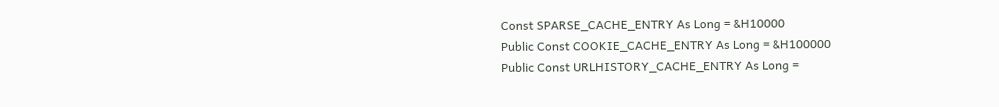Const SPARSE_CACHE_ENTRY As Long = &H10000
Public Const COOKIE_CACHE_ENTRY As Long = &H100000
Public Const URLHISTORY_CACHE_ENTRY As Long =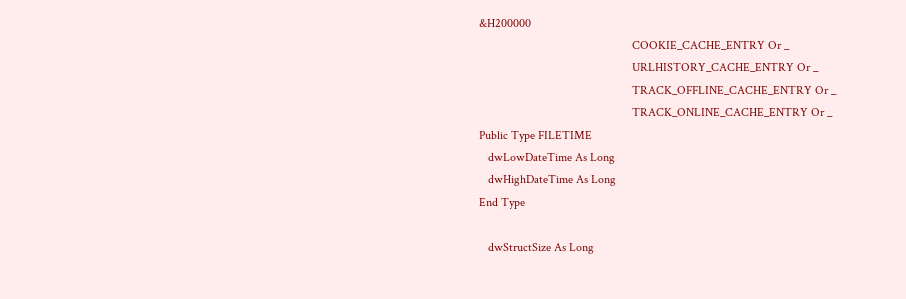&H200000
                                                   COOKIE_CACHE_ENTRY Or _
                                                   URLHISTORY_CACHE_ENTRY Or _
                                                   TRACK_OFFLINE_CACHE_ENTRY Or _
                                                   TRACK_ONLINE_CACHE_ENTRY Or _
Public Type FILETIME
   dwLowDateTime As Long
   dwHighDateTime As Long
End Type

   dwStructSize As Long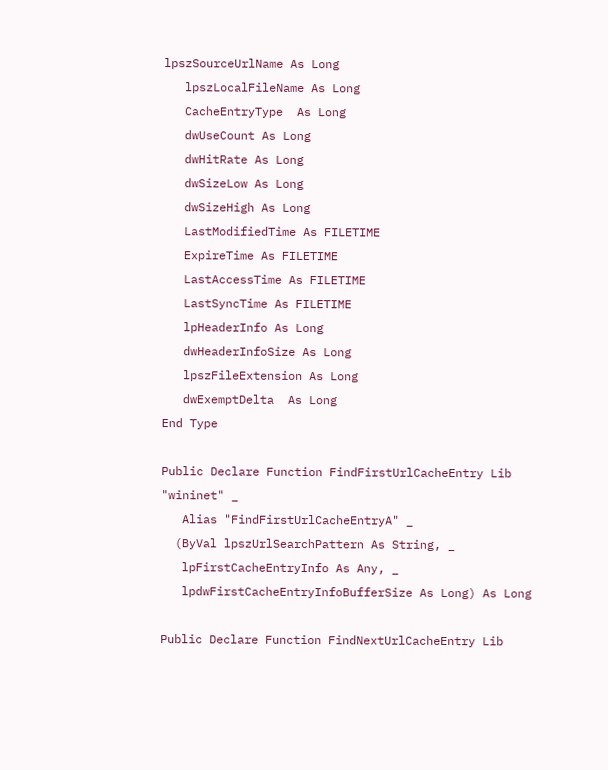lpszSourceUrlName As Long
   lpszLocalFileName As Long
   CacheEntryType  As Long
   dwUseCount As Long
   dwHitRate As Long
   dwSizeLow As Long
   dwSizeHigh As Long
   LastModifiedTime As FILETIME
   ExpireTime As FILETIME
   LastAccessTime As FILETIME
   LastSyncTime As FILETIME
   lpHeaderInfo As Long
   dwHeaderInfoSize As Long
   lpszFileExtension As Long
   dwExemptDelta  As Long
End Type

Public Declare Function FindFirstUrlCacheEntry Lib "wininet" _
   Alias "FindFirstUrlCacheEntryA" _
  (ByVal lpszUrlSearchPattern As String, _
   lpFirstCacheEntryInfo As Any, _
   lpdwFirstCacheEntryInfoBufferSize As Long) As Long

Public Declare Function FindNextUrlCacheEntry Lib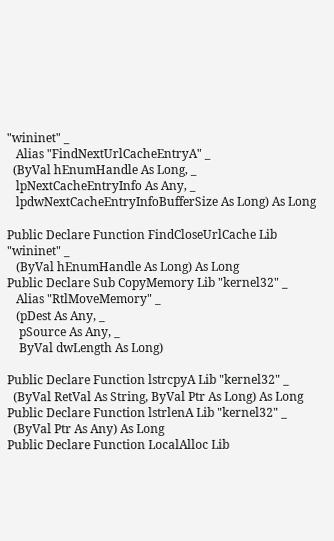"wininet" _
   Alias "FindNextUrlCacheEntryA" _
  (ByVal hEnumHandle As Long, _
   lpNextCacheEntryInfo As Any, _
   lpdwNextCacheEntryInfoBufferSize As Long) As Long

Public Declare Function FindCloseUrlCache Lib "wininet" _
   (ByVal hEnumHandle As Long) As Long
Public Declare Sub CopyMemory Lib "kernel32" _
   Alias "RtlMoveMemory" _
   (pDest As Any, _
    pSource As Any, _
    ByVal dwLength As Long)

Public Declare Function lstrcpyA Lib "kernel32" _
  (ByVal RetVal As String, ByVal Ptr As Long) As Long
Public Declare Function lstrlenA Lib "kernel32" _
  (ByVal Ptr As Any) As Long
Public Declare Function LocalAlloc Lib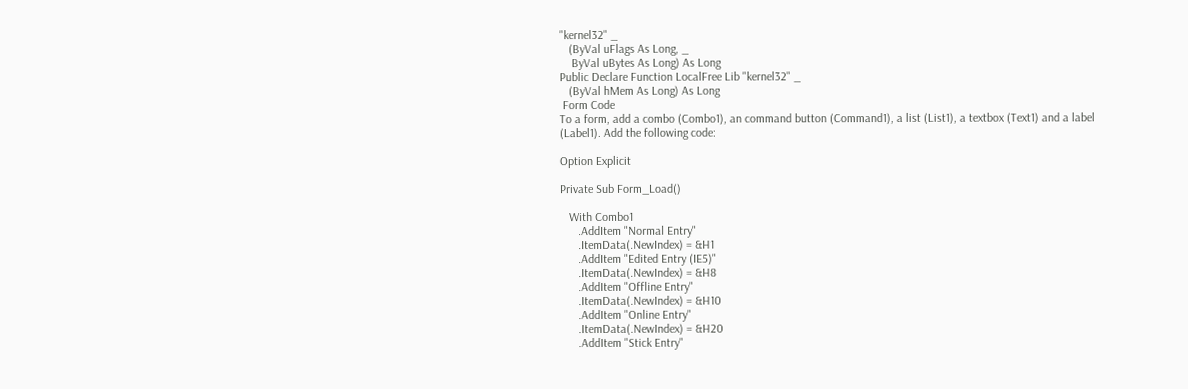"kernel32" _
   (ByVal uFlags As Long, _
    ByVal uBytes As Long) As Long
Public Declare Function LocalFree Lib "kernel32" _
   (ByVal hMem As Long) As Long
 Form Code
To a form, add a combo (Combo1), an command button (Command1), a list (List1), a textbox (Text1) and a label (Label1). Add the following code:

Option Explicit

Private Sub Form_Load()

   With Combo1
      .AddItem "Normal Entry"
      .ItemData(.NewIndex) = &H1
      .AddItem "Edited Entry (IE5)"
      .ItemData(.NewIndex) = &H8
      .AddItem "Offline Entry"
      .ItemData(.NewIndex) = &H10
      .AddItem "Online Entry"
      .ItemData(.NewIndex) = &H20
      .AddItem "Stick Entry"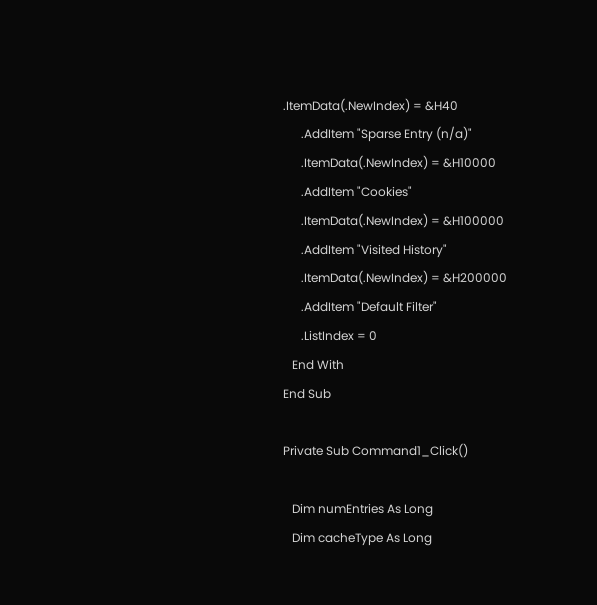.ItemData(.NewIndex) = &H40
      .AddItem "Sparse Entry (n/a)"
      .ItemData(.NewIndex) = &H10000
      .AddItem "Cookies"
      .ItemData(.NewIndex) = &H100000
      .AddItem "Visited History"
      .ItemData(.NewIndex) = &H200000
      .AddItem "Default Filter"
      .ListIndex = 0
   End With
End Sub

Private Sub Command1_Click()

   Dim numEntries As Long
   Dim cacheType As Long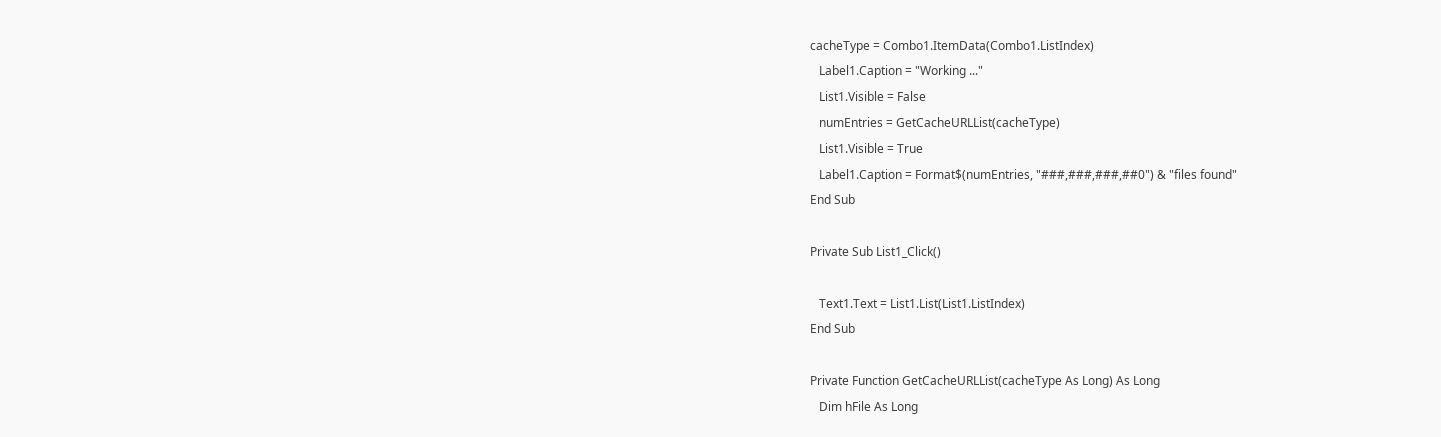cacheType = Combo1.ItemData(Combo1.ListIndex)
   Label1.Caption = "Working ..."
   List1.Visible = False
   numEntries = GetCacheURLList(cacheType)
   List1.Visible = True
   Label1.Caption = Format$(numEntries, "###,###,###,##0") & "files found"
End Sub

Private Sub List1_Click()

   Text1.Text = List1.List(List1.ListIndex)
End Sub

Private Function GetCacheURLList(cacheType As Long) As Long
   Dim hFile As Long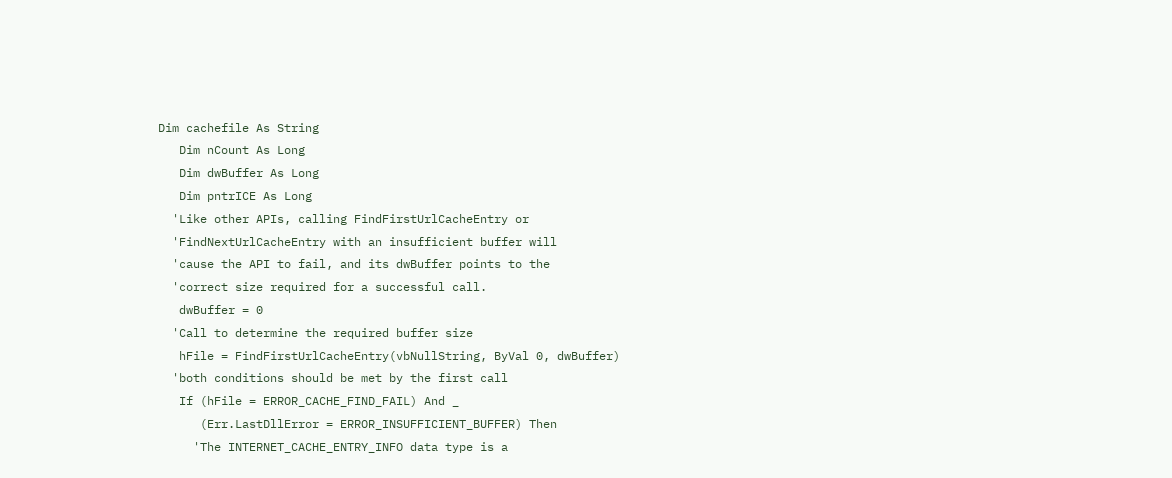Dim cachefile As String
   Dim nCount As Long
   Dim dwBuffer As Long
   Dim pntrICE As Long
  'Like other APIs, calling FindFirstUrlCacheEntry or
  'FindNextUrlCacheEntry with an insufficient buffer will
  'cause the API to fail, and its dwBuffer points to the
  'correct size required for a successful call.
   dwBuffer = 0
  'Call to determine the required buffer size
   hFile = FindFirstUrlCacheEntry(vbNullString, ByVal 0, dwBuffer)
  'both conditions should be met by the first call
   If (hFile = ERROR_CACHE_FIND_FAIL) And _
      (Err.LastDllError = ERROR_INSUFFICIENT_BUFFER) Then
     'The INTERNET_CACHE_ENTRY_INFO data type is a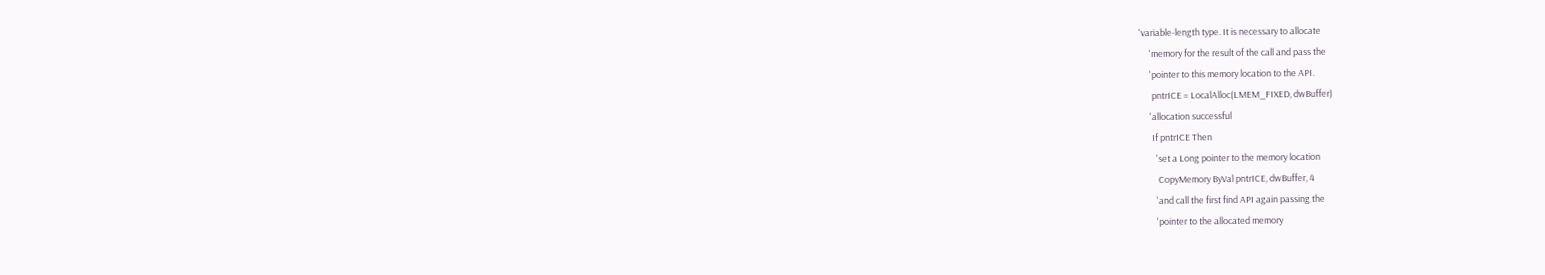'variable-length type. It is necessary to allocate
     'memory for the result of the call and pass the
     'pointer to this memory location to the API.
      pntrICE = LocalAlloc(LMEM_FIXED, dwBuffer)
     'allocation successful
      If pntrICE Then
        'set a Long pointer to the memory location
         CopyMemory ByVal pntrICE, dwBuffer, 4
        'and call the first find API again passing the
        'pointer to the allocated memory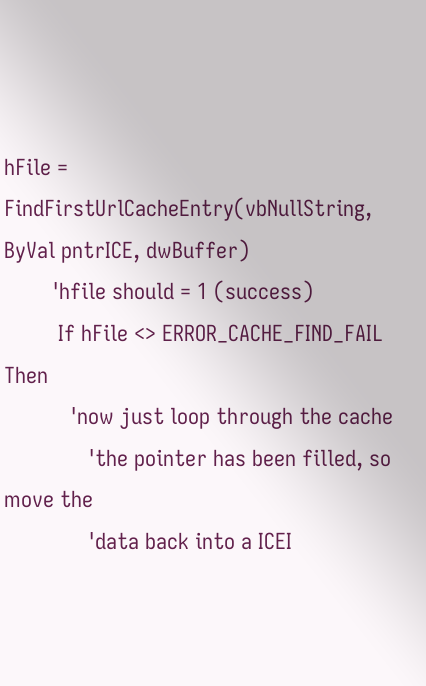hFile = FindFirstUrlCacheEntry(vbNullString, ByVal pntrICE, dwBuffer)
        'hfile should = 1 (success)
         If hFile <> ERROR_CACHE_FIND_FAIL Then
           'now just loop through the cache
              'the pointer has been filled, so move the
              'data back into a ICEI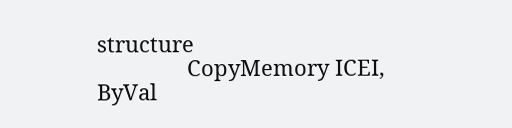structure
               CopyMemory ICEI, ByVal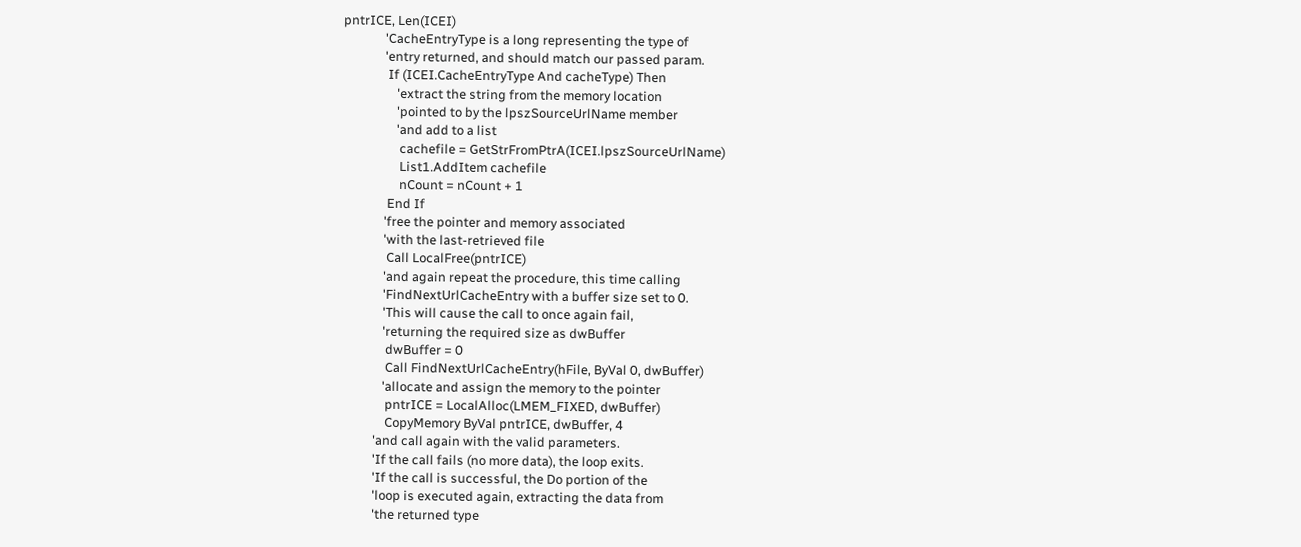pntrICE, Len(ICEI)
              'CacheEntryType is a long representing the type of
              'entry returned, and should match our passed param.
               If (ICEI.CacheEntryType And cacheType) Then
                  'extract the string from the memory location
                  'pointed to by the lpszSourceUrlName member
                  'and add to a list
                   cachefile = GetStrFromPtrA(ICEI.lpszSourceUrlName)
                   List1.AddItem cachefile
                   nCount = nCount + 1
               End If
              'free the pointer and memory associated
              'with the last-retrieved file
               Call LocalFree(pntrICE)
              'and again repeat the procedure, this time calling
              'FindNextUrlCacheEntry with a buffer size set to 0.
              'This will cause the call to once again fail,
              'returning the required size as dwBuffer
               dwBuffer = 0
               Call FindNextUrlCacheEntry(hFile, ByVal 0, dwBuffer)
              'allocate and assign the memory to the pointer
               pntrICE = LocalAlloc(LMEM_FIXED, dwBuffer)
               CopyMemory ByVal pntrICE, dwBuffer, 4
           'and call again with the valid parameters.
           'If the call fails (no more data), the loop exits.
           'If the call is successful, the Do portion of the
           'loop is executed again, extracting the data from
           'the returned type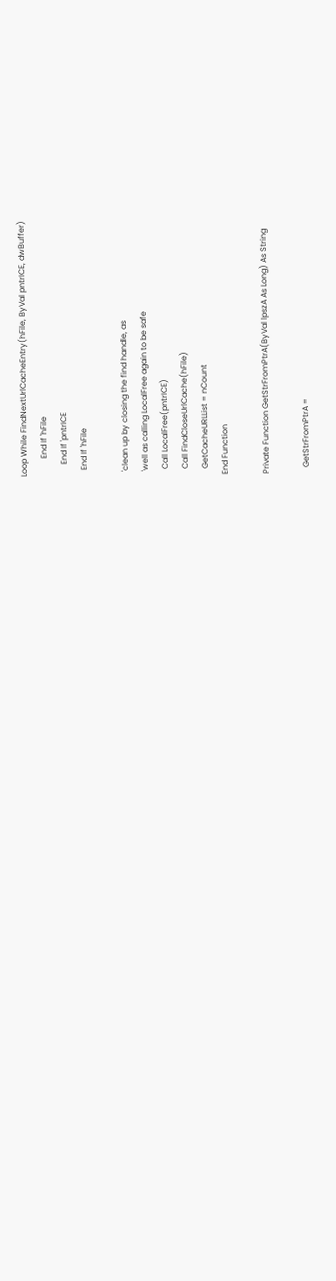Loop While FindNextUrlCacheEntry(hFile, ByVal pntrICE, dwBuffer)
         End If 'hFile
      End If 'pntrICE
   End If 'hFile

  'clean up by closing the find handle, as
  'well as calling LocalFree again to be safe
   Call LocalFree(pntrICE)
   Call FindCloseUrlCache(hFile)
   GetCacheURLList = nCount
End Function

Private Function GetStrFromPtrA(ByVal lpszA As Long) As String

   GetStrFromPtrA =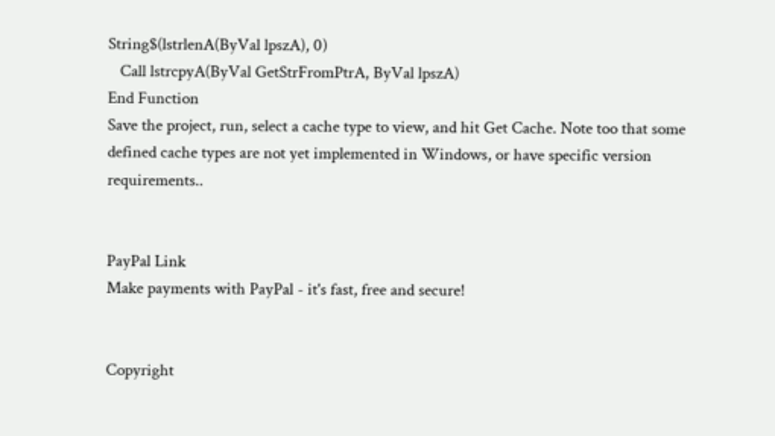String$(lstrlenA(ByVal lpszA), 0)
   Call lstrcpyA(ByVal GetStrFromPtrA, ByVal lpszA)
End Function
Save the project, run, select a cache type to view, and hit Get Cache. Note too that some defined cache types are not yet implemented in Windows, or have specific version requirements..


PayPal Link
Make payments with PayPal - it's fast, free and secure!


Copyright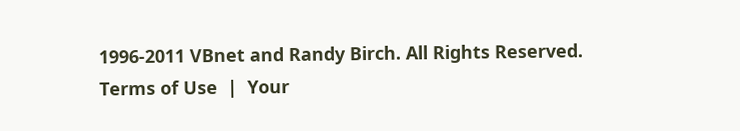1996-2011 VBnet and Randy Birch. All Rights Reserved.
Terms of Use  |  Your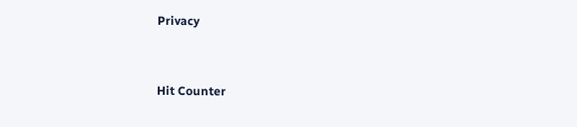Privacy


Hit Counter